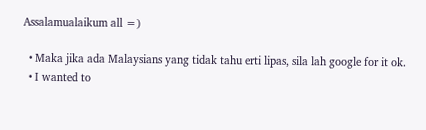Assalamualaikum all =)

  • Maka jika ada Malaysians yang tidak tahu erti lipas, sila lah google for it ok.
  • I wanted to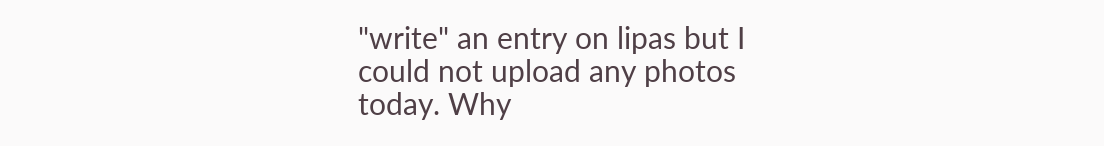"write" an entry on lipas but I could not upload any photos today. Why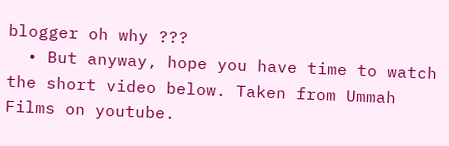blogger oh why ???
  • But anyway, hope you have time to watch the short video below. Taken from Ummah Films on youtube.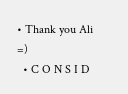• Thank you Ali =)
  • C O N S I D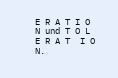E R A T I O N und T O L E R A T  I O N.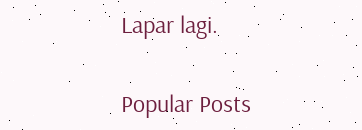Lapar lagi.


Popular Posts